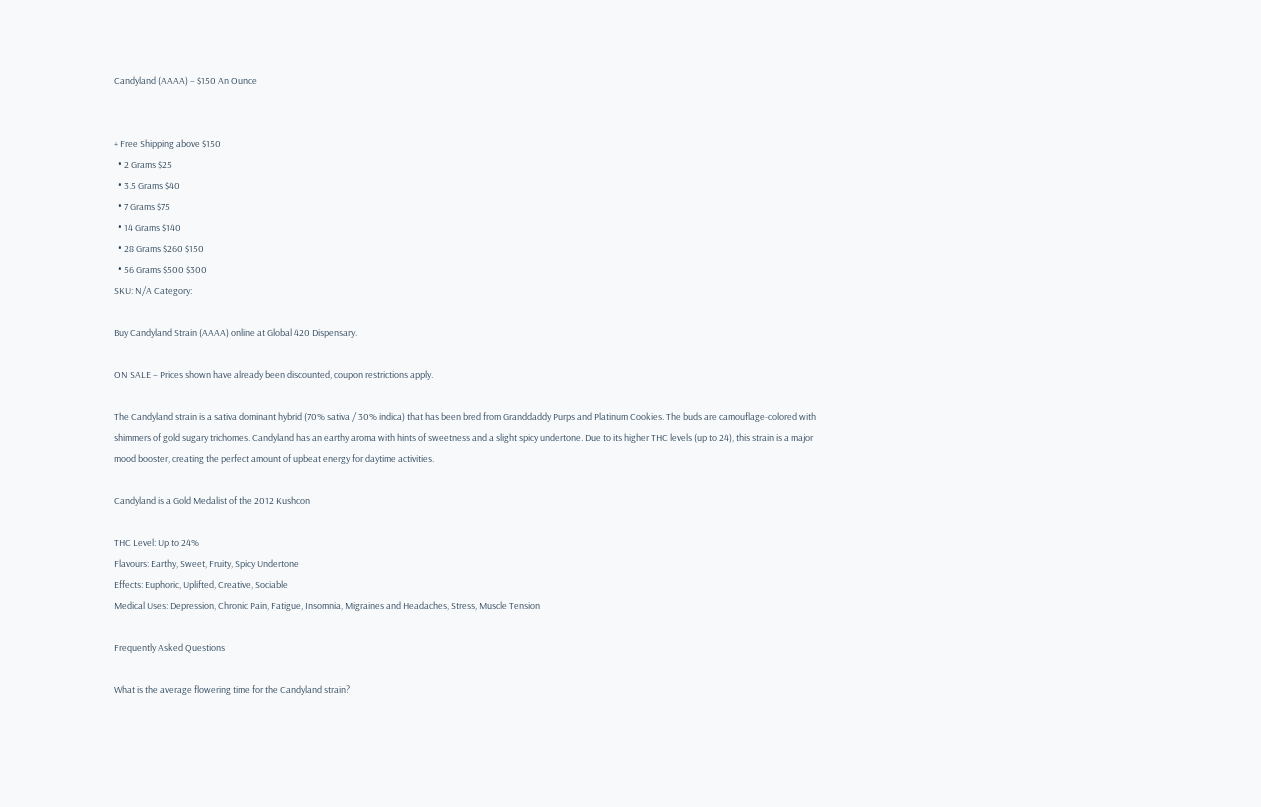Candyland (AAAA) – $150 An Ounce


+ Free Shipping above $150
  • 2 Grams $25
  • 3.5 Grams $40
  • 7 Grams $75
  • 14 Grams $140
  • 28 Grams $260 $150
  • 56 Grams $500 $300
SKU: N/A Category:

Buy Candyland Strain (AAAA) online at Global 420 Dispensary.

ON SALE – Prices shown have already been discounted, coupon restrictions apply.

The Candyland strain is a sativa dominant hybrid (70% sativa / 30% indica) that has been bred from Granddaddy Purps and Platinum Cookies. The buds are camouflage-colored with shimmers of gold sugary trichomes. Candyland has an earthy aroma with hints of sweetness and a slight spicy undertone. Due to its higher THC levels (up to 24), this strain is a major mood booster, creating the perfect amount of upbeat energy for daytime activities.

Candyland is a Gold Medalist of the 2012 Kushcon

THC Level: Up to 24%
Flavours: Earthy, Sweet, Fruity, Spicy Undertone
Effects: Euphoric, Uplifted, Creative, Sociable
Medical Uses: Depression, Chronic Pain, Fatigue, Insomnia, Migraines and Headaches, Stress, Muscle Tension

Frequently Asked Questions

What is the average flowering time for the Candyland strain?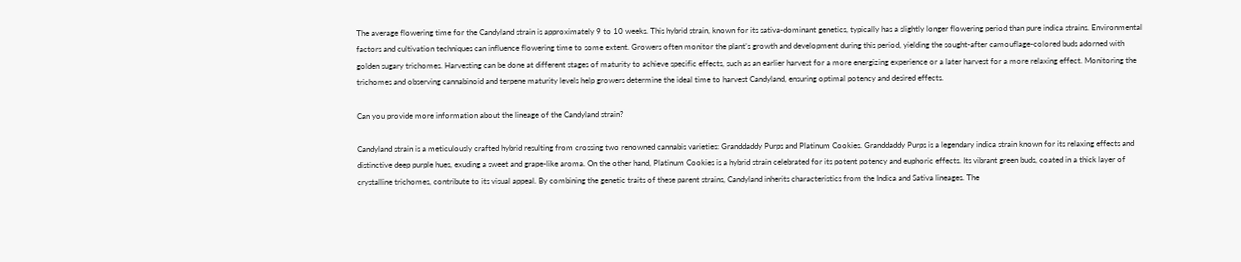The average flowering time for the Candyland strain is approximately 9 to 10 weeks. This hybrid strain, known for its sativa-dominant genetics, typically has a slightly longer flowering period than pure indica strains. Environmental factors and cultivation techniques can influence flowering time to some extent. Growers often monitor the plant’s growth and development during this period, yielding the sought-after camouflage-colored buds adorned with golden sugary trichomes. Harvesting can be done at different stages of maturity to achieve specific effects, such as an earlier harvest for a more energizing experience or a later harvest for a more relaxing effect. Monitoring the trichomes and observing cannabinoid and terpene maturity levels help growers determine the ideal time to harvest Candyland, ensuring optimal potency and desired effects.

Can you provide more information about the lineage of the Candyland strain?

Candyland strain is a meticulously crafted hybrid resulting from crossing two renowned cannabis varieties: Granddaddy Purps and Platinum Cookies. Granddaddy Purps is a legendary indica strain known for its relaxing effects and distinctive deep purple hues, exuding a sweet and grape-like aroma. On the other hand, Platinum Cookies is a hybrid strain celebrated for its potent potency and euphoric effects. Its vibrant green buds, coated in a thick layer of crystalline trichomes, contribute to its visual appeal. By combining the genetic traits of these parent strains, Candyland inherits characteristics from the Indica and Sativa lineages. The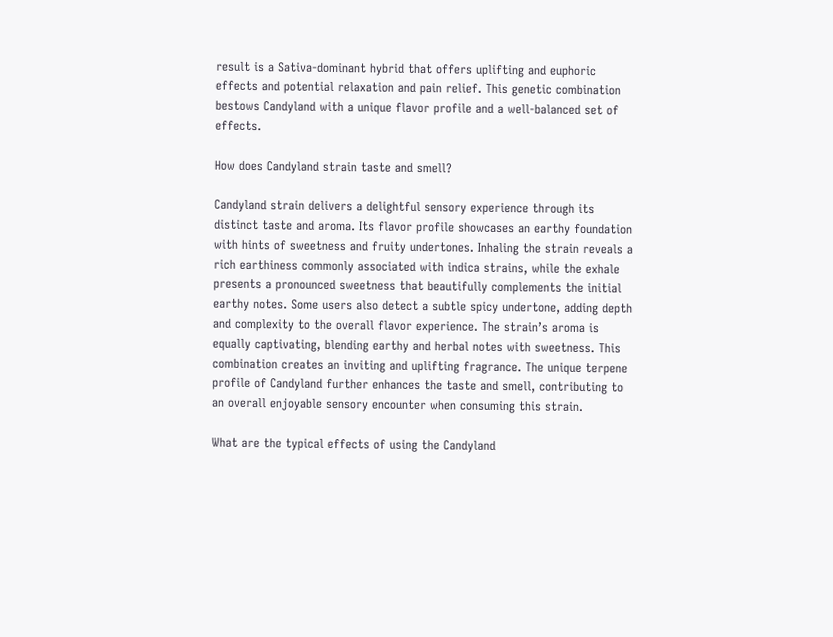result is a Sativa-dominant hybrid that offers uplifting and euphoric effects and potential relaxation and pain relief. This genetic combination bestows Candyland with a unique flavor profile and a well-balanced set of effects.

How does Candyland strain taste and smell?

Candyland strain delivers a delightful sensory experience through its distinct taste and aroma. Its flavor profile showcases an earthy foundation with hints of sweetness and fruity undertones. Inhaling the strain reveals a rich earthiness commonly associated with indica strains, while the exhale presents a pronounced sweetness that beautifully complements the initial earthy notes. Some users also detect a subtle spicy undertone, adding depth and complexity to the overall flavor experience. The strain’s aroma is equally captivating, blending earthy and herbal notes with sweetness. This combination creates an inviting and uplifting fragrance. The unique terpene profile of Candyland further enhances the taste and smell, contributing to an overall enjoyable sensory encounter when consuming this strain.

What are the typical effects of using the Candyland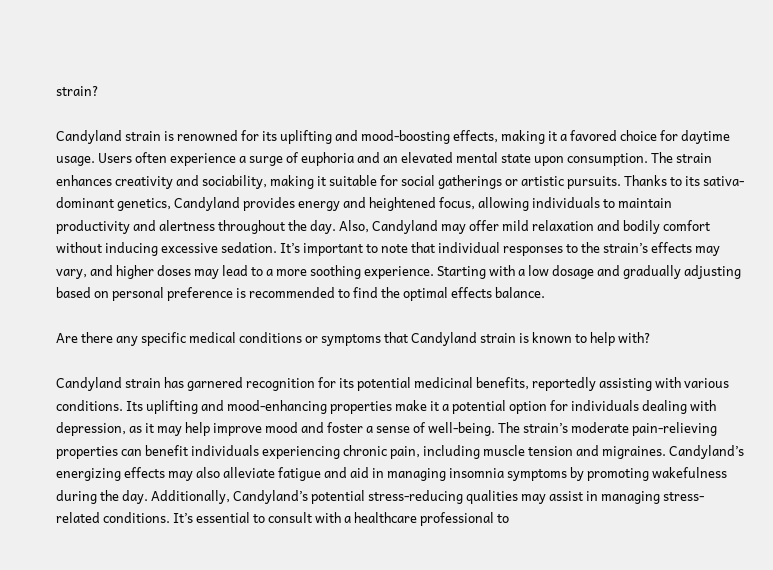strain?

Candyland strain is renowned for its uplifting and mood-boosting effects, making it a favored choice for daytime usage. Users often experience a surge of euphoria and an elevated mental state upon consumption. The strain enhances creativity and sociability, making it suitable for social gatherings or artistic pursuits. Thanks to its sativa-dominant genetics, Candyland provides energy and heightened focus, allowing individuals to maintain productivity and alertness throughout the day. Also, Candyland may offer mild relaxation and bodily comfort without inducing excessive sedation. It’s important to note that individual responses to the strain’s effects may vary, and higher doses may lead to a more soothing experience. Starting with a low dosage and gradually adjusting based on personal preference is recommended to find the optimal effects balance.

Are there any specific medical conditions or symptoms that Candyland strain is known to help with?

Candyland strain has garnered recognition for its potential medicinal benefits, reportedly assisting with various conditions. Its uplifting and mood-enhancing properties make it a potential option for individuals dealing with depression, as it may help improve mood and foster a sense of well-being. The strain’s moderate pain-relieving properties can benefit individuals experiencing chronic pain, including muscle tension and migraines. Candyland’s energizing effects may also alleviate fatigue and aid in managing insomnia symptoms by promoting wakefulness during the day. Additionally, Candyland’s potential stress-reducing qualities may assist in managing stress-related conditions. It’s essential to consult with a healthcare professional to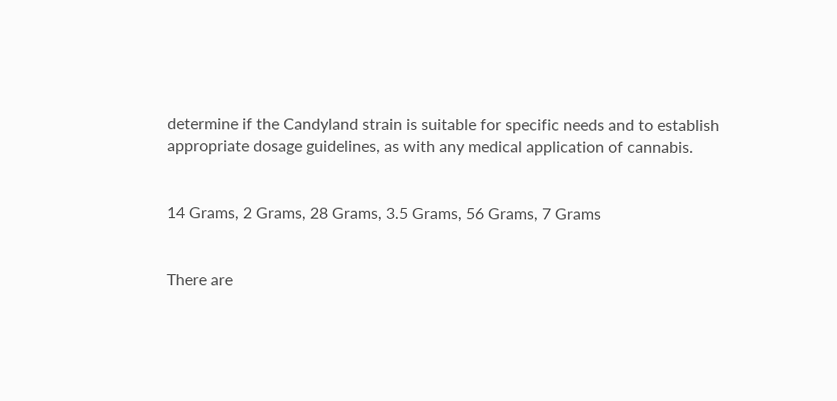determine if the Candyland strain is suitable for specific needs and to establish appropriate dosage guidelines, as with any medical application of cannabis.


14 Grams, 2 Grams, 28 Grams, 3.5 Grams, 56 Grams, 7 Grams


There are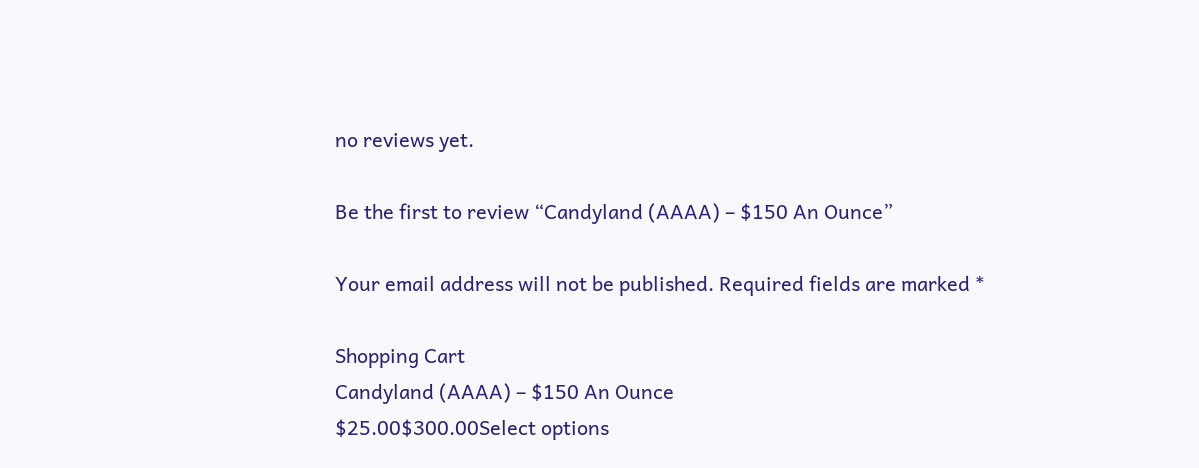no reviews yet.

Be the first to review “Candyland (AAAA) – $150 An Ounce”

Your email address will not be published. Required fields are marked *

Shopping Cart
Candyland (AAAA) – $150 An Ounce
$25.00$300.00Select options